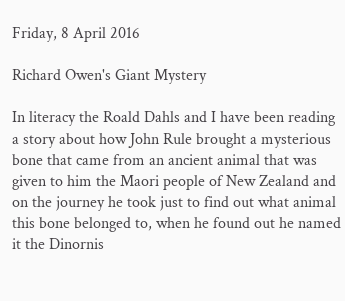Friday, 8 April 2016

Richard Owen's Giant Mystery

In literacy the Roald Dahls and I have been reading a story about how John Rule brought a mysterious bone that came from an ancient animal that was given to him the Maori people of New Zealand and on the journey he took just to find out what animal this bone belonged to, when he found out he named it the Dinornis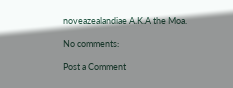noveazealandiae A.K.A the Moa.

No comments:

Post a Comment